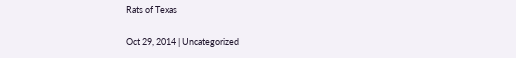Rats of Texas

Oct 29, 2014 | Uncategorized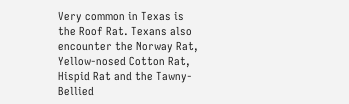Very common in Texas is the Roof Rat. Texans also encounter the Norway Rat, Yellow-nosed Cotton Rat, Hispid Rat and the Tawny-Bellied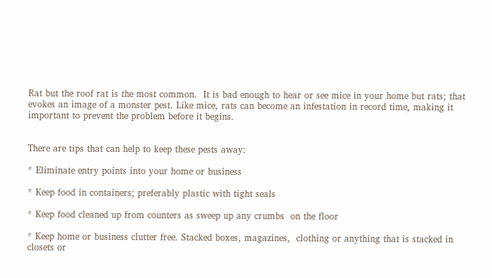Rat but the roof rat is the most common.  It is bad enough to hear or see mice in your home but rats; that evokes an image of a monster pest. Like mice, rats can become an infestation in record time, making it important to prevent the problem before it begins.


There are tips that can help to keep these pests away:

* Eliminate entry points into your home or business

* Keep food in containers; preferably plastic with tight seals

* Keep food cleaned up from counters as sweep up any crumbs  on the floor

* Keep home or business clutter free. Stacked boxes, magazines,  clothing or anything that is stacked in closets or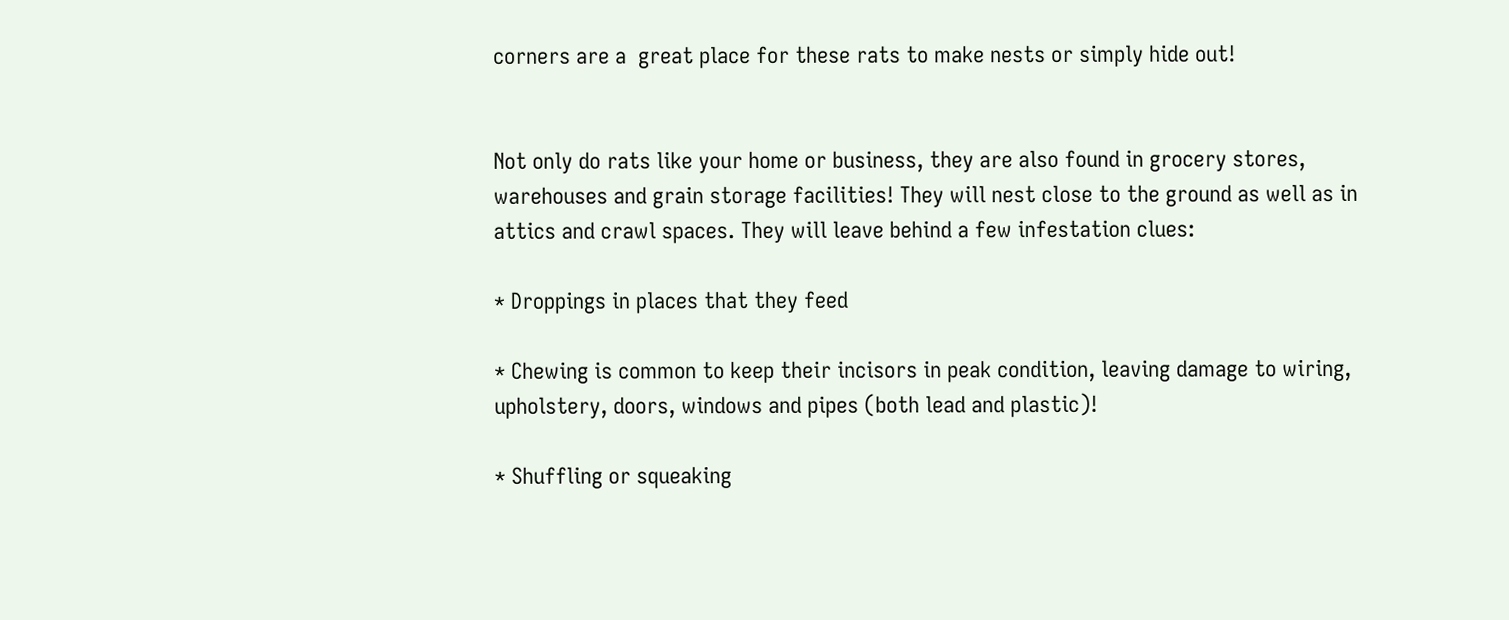corners are a  great place for these rats to make nests or simply hide out!


Not only do rats like your home or business, they are also found in grocery stores, warehouses and grain storage facilities! They will nest close to the ground as well as in attics and crawl spaces. They will leave behind a few infestation clues:

* Droppings in places that they feed

* Chewing is common to keep their incisors in peak condition, leaving damage to wiring, upholstery, doors, windows and pipes (both lead and plastic)!

* Shuffling or squeaking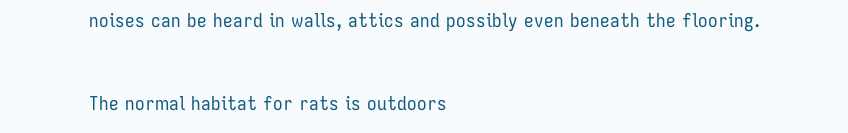noises can be heard in walls, attics and possibly even beneath the flooring.


The normal habitat for rats is outdoors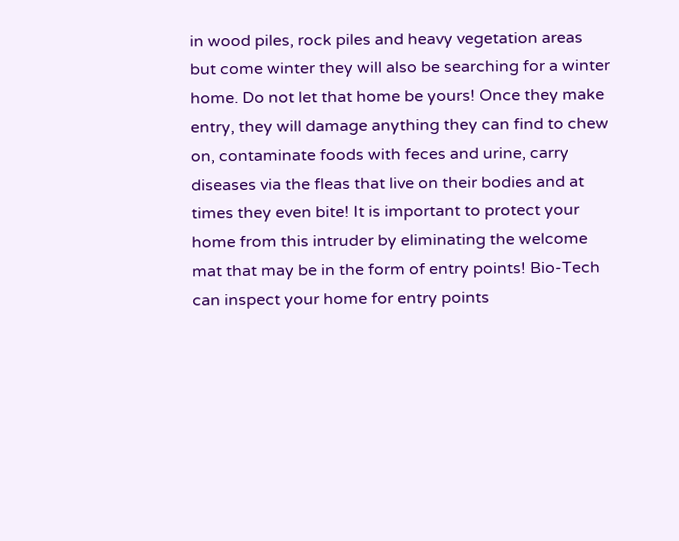in wood piles, rock piles and heavy vegetation areas but come winter they will also be searching for a winter home. Do not let that home be yours! Once they make entry, they will damage anything they can find to chew on, contaminate foods with feces and urine, carry diseases via the fleas that live on their bodies and at times they even bite! It is important to protect your home from this intruder by eliminating the welcome mat that may be in the form of entry points! Bio-Tech can inspect your home for entry points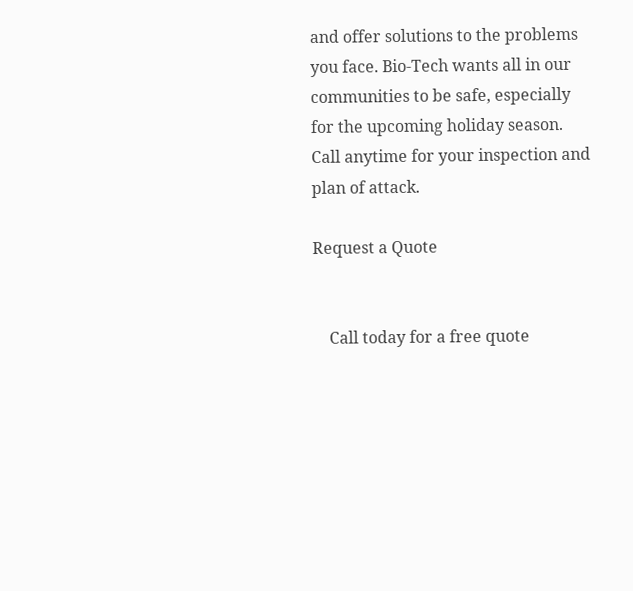and offer solutions to the problems you face. Bio-Tech wants all in our communities to be safe, especially for the upcoming holiday season.  Call anytime for your inspection and plan of attack.

Request a Quote


    Call today for a free quote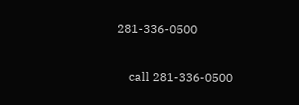281-336-0500

    call 281-336-0500